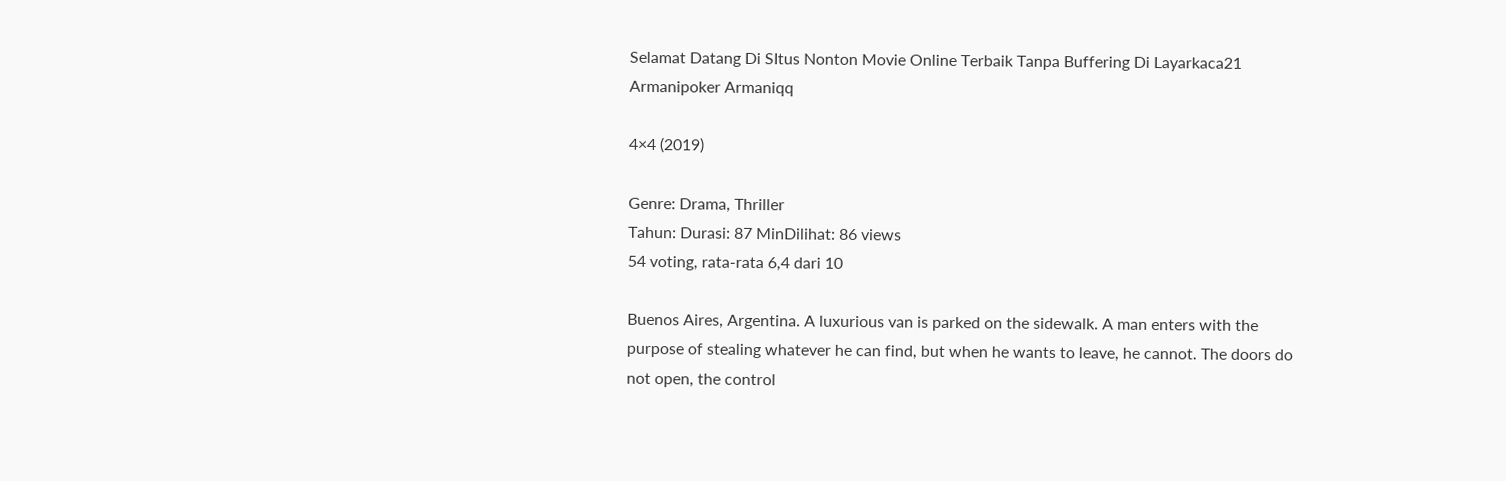Selamat Datang Di SItus Nonton Movie Online Terbaik Tanpa Buffering Di Layarkaca21
Armanipoker Armaniqq

4×4 (2019)

Genre: Drama, Thriller
Tahun: Durasi: 87 MinDilihat: 86 views
54 voting, rata-rata 6,4 dari 10

Buenos Aires, Argentina. A luxurious van is parked on the sidewalk. A man enters with the purpose of stealing whatever he can find, but when he wants to leave, he cannot. The doors do not open, the control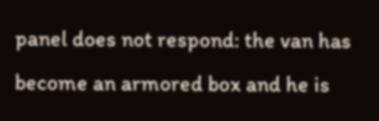panel does not respond: the van has become an armored box and he is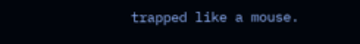trapped like a mouse.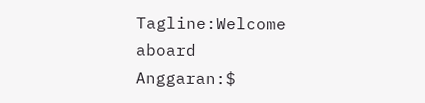Tagline:Welcome aboard
Anggaran:$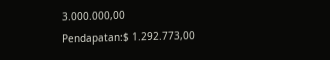3.000.000,00
Pendapatan:$ 1.292.773,00